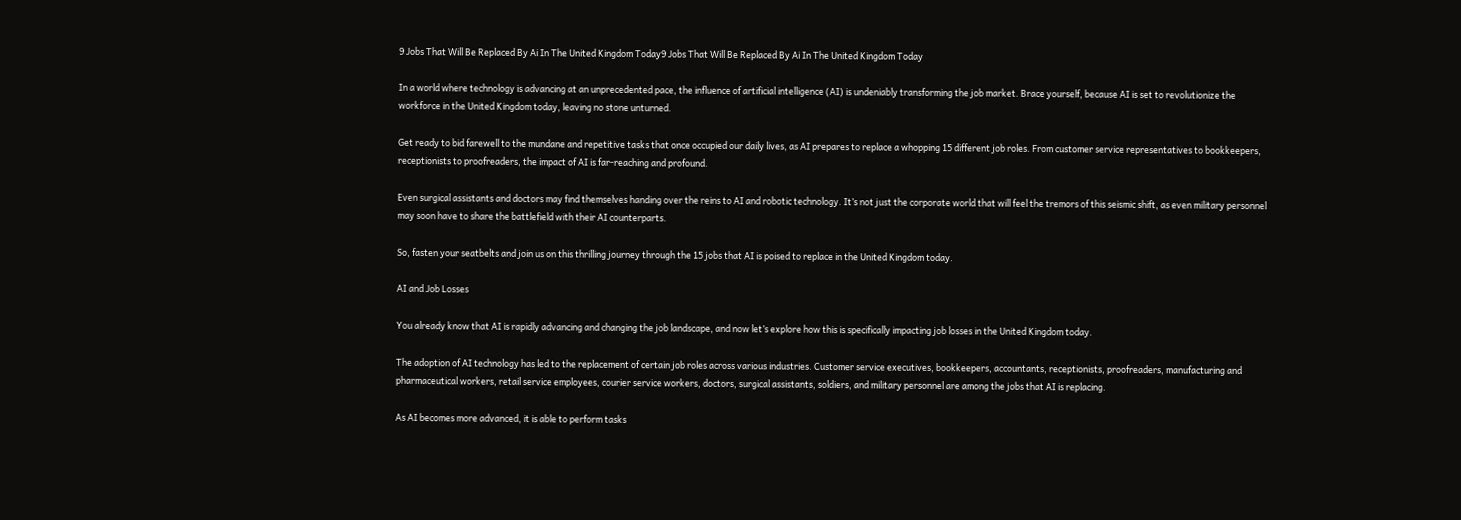9 Jobs That Will Be Replaced By Ai In The United Kingdom Today9 Jobs That Will Be Replaced By Ai In The United Kingdom Today

In a world where technology is advancing at an unprecedented pace, the influence of artificial intelligence (AI) is undeniably transforming the job market. Brace yourself, because AI is set to revolutionize the workforce in the United Kingdom today, leaving no stone unturned.

Get ready to bid farewell to the mundane and repetitive tasks that once occupied our daily lives, as AI prepares to replace a whopping 15 different job roles. From customer service representatives to bookkeepers, receptionists to proofreaders, the impact of AI is far-reaching and profound.

Even surgical assistants and doctors may find themselves handing over the reins to AI and robotic technology. It’s not just the corporate world that will feel the tremors of this seismic shift, as even military personnel may soon have to share the battlefield with their AI counterparts.

So, fasten your seatbelts and join us on this thrilling journey through the 15 jobs that AI is poised to replace in the United Kingdom today.

AI and Job Losses

You already know that AI is rapidly advancing and changing the job landscape, and now let’s explore how this is specifically impacting job losses in the United Kingdom today.

The adoption of AI technology has led to the replacement of certain job roles across various industries. Customer service executives, bookkeepers, accountants, receptionists, proofreaders, manufacturing and pharmaceutical workers, retail service employees, courier service workers, doctors, surgical assistants, soldiers, and military personnel are among the jobs that AI is replacing.

As AI becomes more advanced, it is able to perform tasks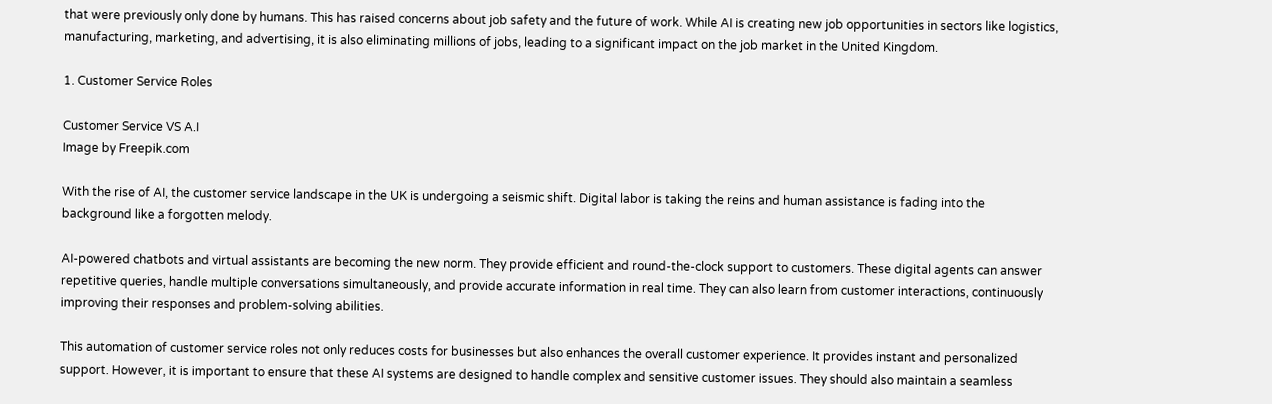that were previously only done by humans. This has raised concerns about job safety and the future of work. While AI is creating new job opportunities in sectors like logistics, manufacturing, marketing, and advertising, it is also eliminating millions of jobs, leading to a significant impact on the job market in the United Kingdom.

1. Customer Service Roles

Customer Service VS A.I
Image by Freepik.com

With the rise of AI, the customer service landscape in the UK is undergoing a seismic shift. Digital labor is taking the reins and human assistance is fading into the background like a forgotten melody.

AI-powered chatbots and virtual assistants are becoming the new norm. They provide efficient and round-the-clock support to customers. These digital agents can answer repetitive queries, handle multiple conversations simultaneously, and provide accurate information in real time. They can also learn from customer interactions, continuously improving their responses and problem-solving abilities.

This automation of customer service roles not only reduces costs for businesses but also enhances the overall customer experience. It provides instant and personalized support. However, it is important to ensure that these AI systems are designed to handle complex and sensitive customer issues. They should also maintain a seamless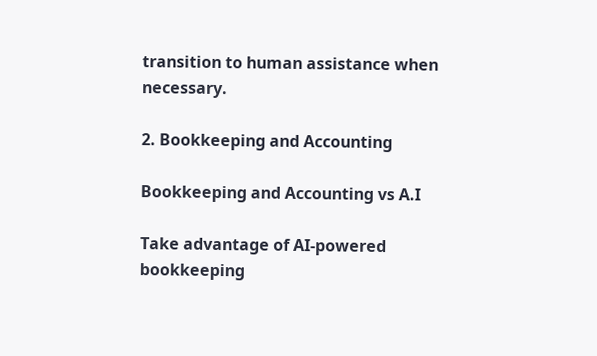transition to human assistance when necessary.

2. Bookkeeping and Accounting

Bookkeeping and Accounting vs A.I

Take advantage of AI-powered bookkeeping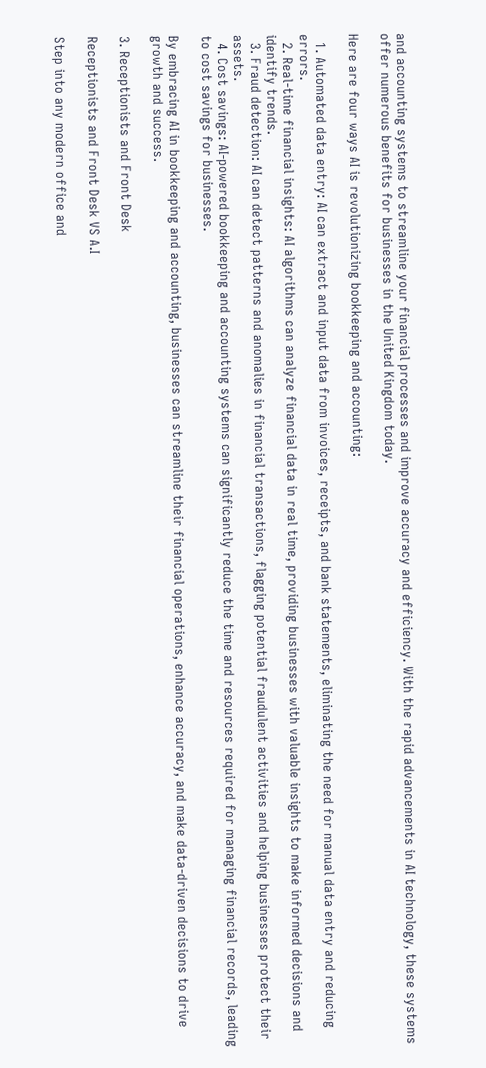and accounting systems to streamline your financial processes and improve accuracy and efficiency. With the rapid advancements in AI technology, these systems offer numerous benefits for businesses in the United Kingdom today.

Here are four ways AI is revolutionizing bookkeeping and accounting:

  1. Automated data entry: AI can extract and input data from invoices, receipts, and bank statements, eliminating the need for manual data entry and reducing errors.
  2. Real-time financial insights: AI algorithms can analyze financial data in real time, providing businesses with valuable insights to make informed decisions and identify trends.
  3. Fraud detection: AI can detect patterns and anomalies in financial transactions, flagging potential fraudulent activities and helping businesses protect their assets.
  4. Cost savings: AI-powered bookkeeping and accounting systems can significantly reduce the time and resources required for managing financial records, leading to cost savings for businesses.

By embracing AI in bookkeeping and accounting, businesses can streamline their financial operations, enhance accuracy, and make data-driven decisions to drive growth and success.

3. Receptionists and Front Desk

Receptionists and Front Desk VS A.I

Step into any modern office and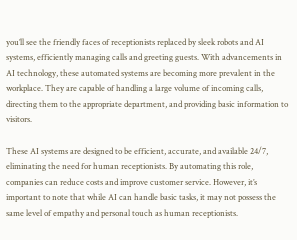you’ll see the friendly faces of receptionists replaced by sleek robots and AI systems, efficiently managing calls and greeting guests. With advancements in AI technology, these automated systems are becoming more prevalent in the workplace. They are capable of handling a large volume of incoming calls, directing them to the appropriate department, and providing basic information to visitors.

These AI systems are designed to be efficient, accurate, and available 24/7, eliminating the need for human receptionists. By automating this role, companies can reduce costs and improve customer service. However, it’s important to note that while AI can handle basic tasks, it may not possess the same level of empathy and personal touch as human receptionists.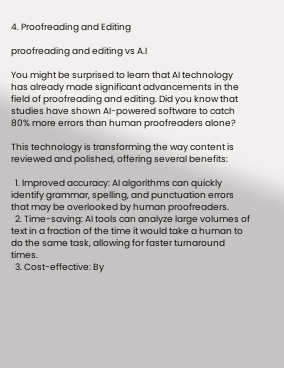4. Proofreading and Editing

proofreading and editing vs A.I

You might be surprised to learn that AI technology has already made significant advancements in the field of proofreading and editing. Did you know that studies have shown AI-powered software to catch 80% more errors than human proofreaders alone?

This technology is transforming the way content is reviewed and polished, offering several benefits:

  1. Improved accuracy: AI algorithms can quickly identify grammar, spelling, and punctuation errors that may be overlooked by human proofreaders.
  2. Time-saving: AI tools can analyze large volumes of text in a fraction of the time it would take a human to do the same task, allowing for faster turnaround times.
  3. Cost-effective: By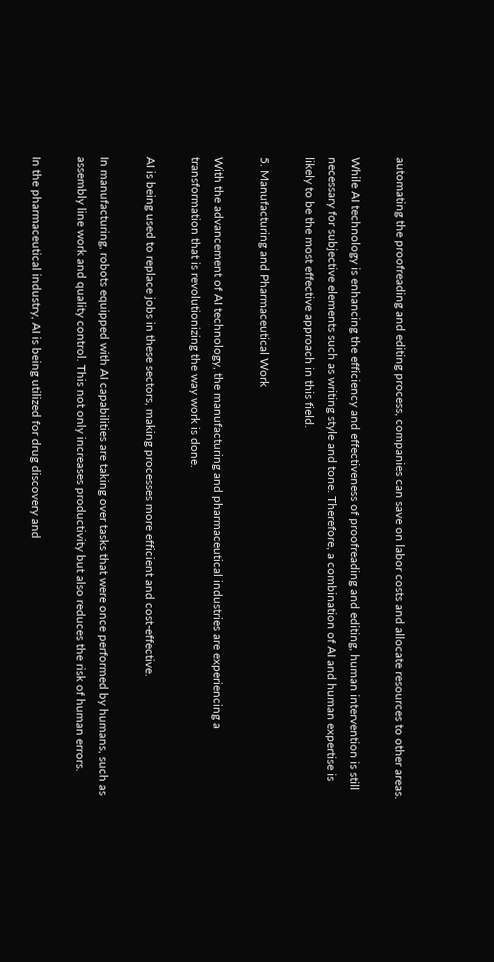automating the proofreading and editing process, companies can save on labor costs and allocate resources to other areas.

While AI technology is enhancing the efficiency and effectiveness of proofreading and editing, human intervention is still necessary for subjective elements such as writing style and tone. Therefore, a combination of AI and human expertise is likely to be the most effective approach in this field.

5. Manufacturing and Pharmaceutical Work

With the advancement of AI technology, the manufacturing and pharmaceutical industries are experiencing a transformation that is revolutionizing the way work is done.

AI is being used to replace jobs in these sectors, making processes more efficient and cost-effective.

In manufacturing, robots equipped with AI capabilities are taking over tasks that were once performed by humans, such as assembly line work and quality control. This not only increases productivity but also reduces the risk of human errors.

In the pharmaceutical industry, AI is being utilized for drug discovery and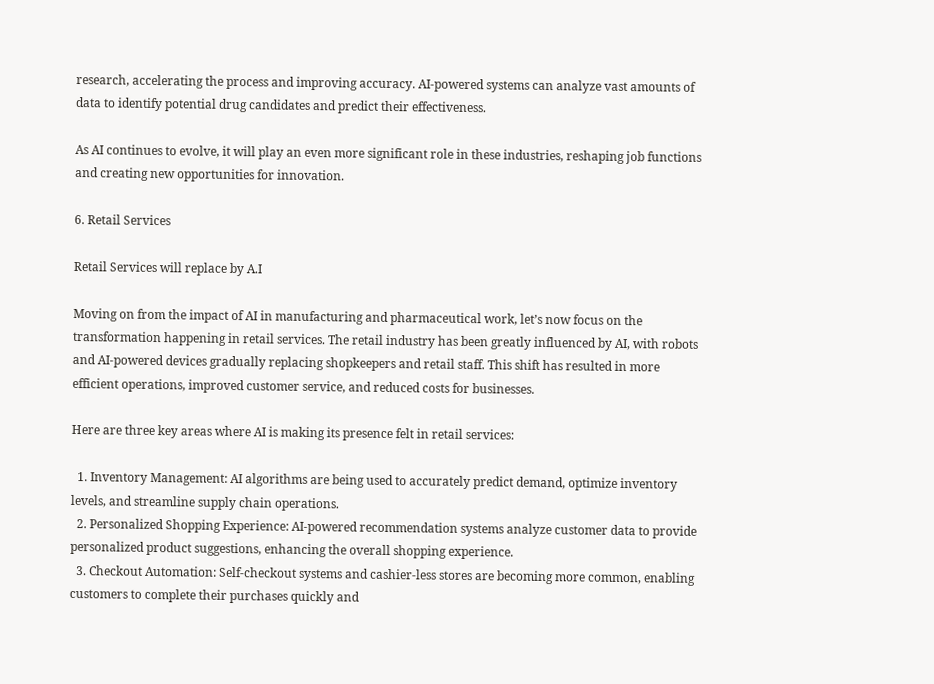research, accelerating the process and improving accuracy. AI-powered systems can analyze vast amounts of data to identify potential drug candidates and predict their effectiveness.

As AI continues to evolve, it will play an even more significant role in these industries, reshaping job functions and creating new opportunities for innovation.

6. Retail Services

Retail Services will replace by A.I

Moving on from the impact of AI in manufacturing and pharmaceutical work, let’s now focus on the transformation happening in retail services. The retail industry has been greatly influenced by AI, with robots and AI-powered devices gradually replacing shopkeepers and retail staff. This shift has resulted in more efficient operations, improved customer service, and reduced costs for businesses.

Here are three key areas where AI is making its presence felt in retail services:

  1. Inventory Management: AI algorithms are being used to accurately predict demand, optimize inventory levels, and streamline supply chain operations.
  2. Personalized Shopping Experience: AI-powered recommendation systems analyze customer data to provide personalized product suggestions, enhancing the overall shopping experience.
  3. Checkout Automation: Self-checkout systems and cashier-less stores are becoming more common, enabling customers to complete their purchases quickly and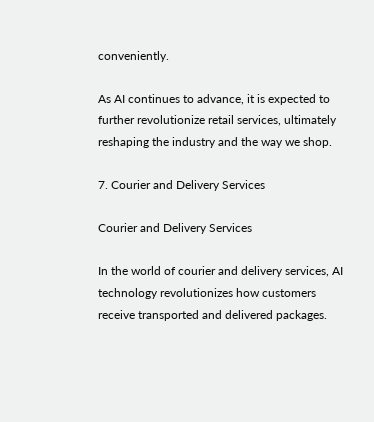conveniently.

As AI continues to advance, it is expected to further revolutionize retail services, ultimately reshaping the industry and the way we shop.

7. Courier and Delivery Services

Courier and Delivery Services

In the world of courier and delivery services, AI technology revolutionizes how customers receive transported and delivered packages.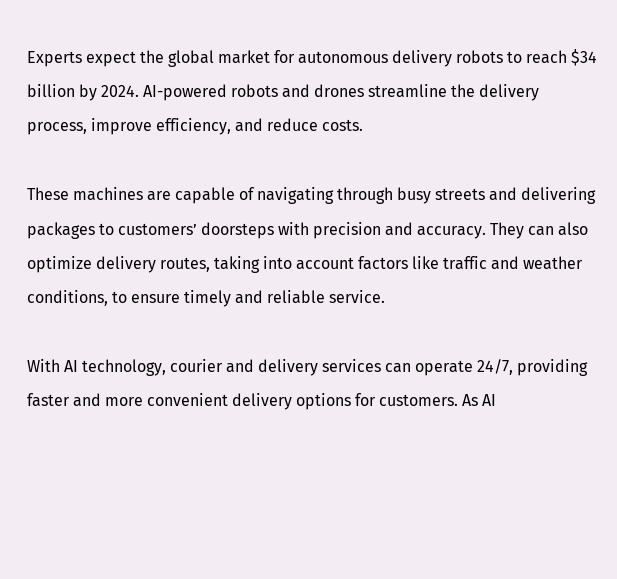Experts expect the global market for autonomous delivery robots to reach $34 billion by 2024. AI-powered robots and drones streamline the delivery process, improve efficiency, and reduce costs.

These machines are capable of navigating through busy streets and delivering packages to customers’ doorsteps with precision and accuracy. They can also optimize delivery routes, taking into account factors like traffic and weather conditions, to ensure timely and reliable service.

With AI technology, courier and delivery services can operate 24/7, providing faster and more convenient delivery options for customers. As AI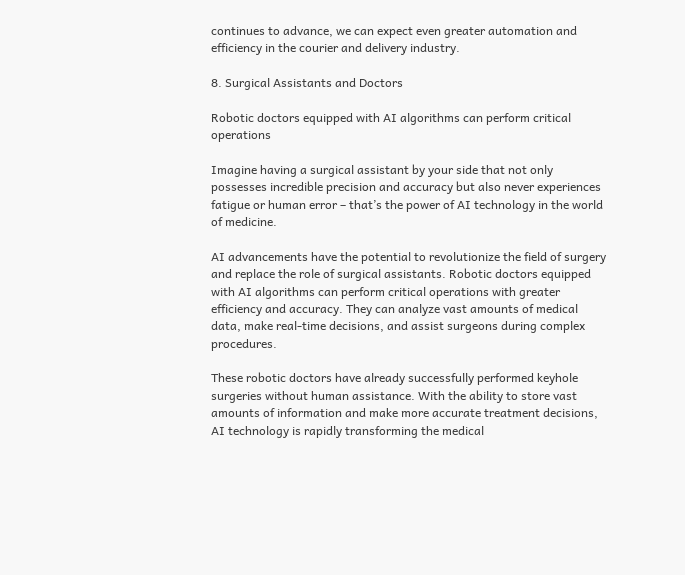continues to advance, we can expect even greater automation and efficiency in the courier and delivery industry.

8. Surgical Assistants and Doctors

Robotic doctors equipped with AI algorithms can perform critical operations

Imagine having a surgical assistant by your side that not only possesses incredible precision and accuracy but also never experiences fatigue or human error – that’s the power of AI technology in the world of medicine.

AI advancements have the potential to revolutionize the field of surgery and replace the role of surgical assistants. Robotic doctors equipped with AI algorithms can perform critical operations with greater efficiency and accuracy. They can analyze vast amounts of medical data, make real-time decisions, and assist surgeons during complex procedures.

These robotic doctors have already successfully performed keyhole surgeries without human assistance. With the ability to store vast amounts of information and make more accurate treatment decisions, AI technology is rapidly transforming the medical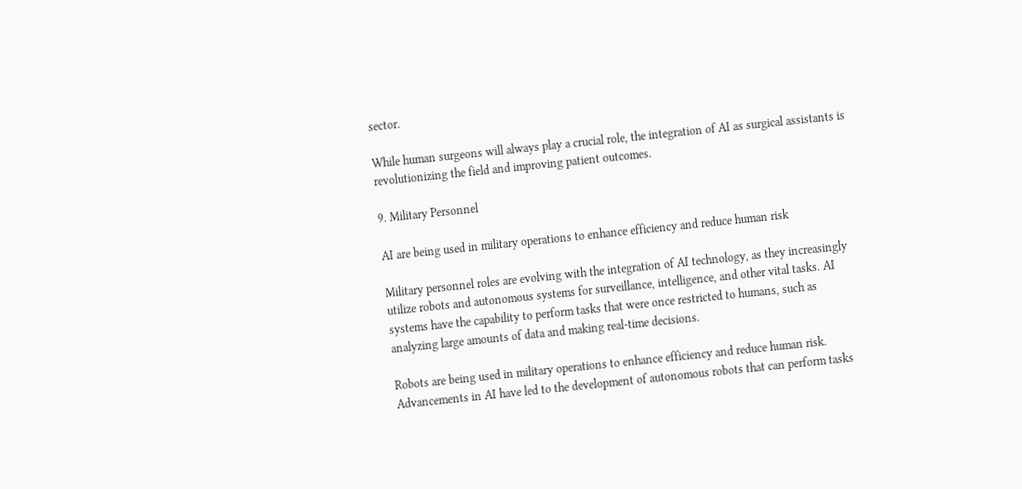sector.

While human surgeons will always play a crucial role, the integration of AI as surgical assistants is revolutionizing the field and improving patient outcomes.

9. Military Personnel

AI are being used in military operations to enhance efficiency and reduce human risk

Military personnel roles are evolving with the integration of AI technology, as they increasingly utilize robots and autonomous systems for surveillance, intelligence, and other vital tasks. AI systems have the capability to perform tasks that were once restricted to humans, such as analyzing large amounts of data and making real-time decisions.

Robots are being used in military operations to enhance efficiency and reduce human risk. Advancements in AI have led to the development of autonomous robots that can perform tasks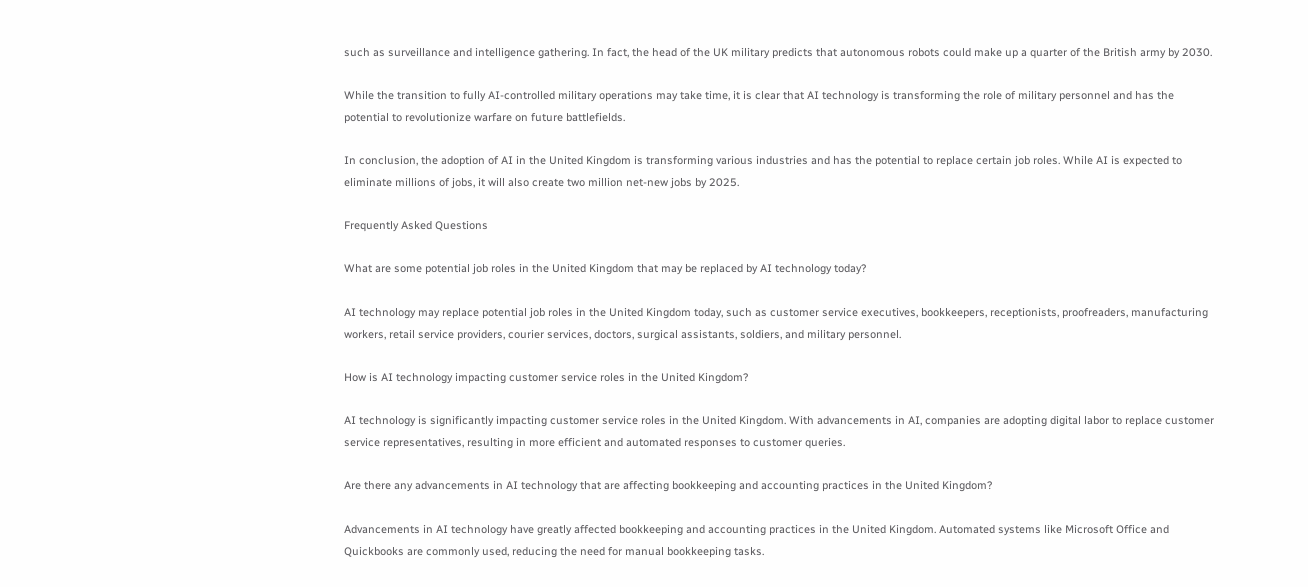such as surveillance and intelligence gathering. In fact, the head of the UK military predicts that autonomous robots could make up a quarter of the British army by 2030.

While the transition to fully AI-controlled military operations may take time, it is clear that AI technology is transforming the role of military personnel and has the potential to revolutionize warfare on future battlefields.

In conclusion, the adoption of AI in the United Kingdom is transforming various industries and has the potential to replace certain job roles. While AI is expected to eliminate millions of jobs, it will also create two million net-new jobs by 2025.

Frequently Asked Questions

What are some potential job roles in the United Kingdom that may be replaced by AI technology today?

AI technology may replace potential job roles in the United Kingdom today, such as customer service executives, bookkeepers, receptionists, proofreaders, manufacturing workers, retail service providers, courier services, doctors, surgical assistants, soldiers, and military personnel.

How is AI technology impacting customer service roles in the United Kingdom?

AI technology is significantly impacting customer service roles in the United Kingdom. With advancements in AI, companies are adopting digital labor to replace customer service representatives, resulting in more efficient and automated responses to customer queries.

Are there any advancements in AI technology that are affecting bookkeeping and accounting practices in the United Kingdom?

Advancements in AI technology have greatly affected bookkeeping and accounting practices in the United Kingdom. Automated systems like Microsoft Office and Quickbooks are commonly used, reducing the need for manual bookkeeping tasks.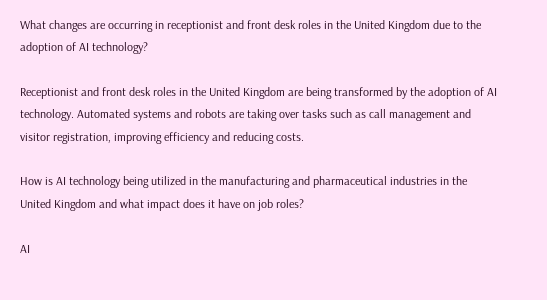What changes are occurring in receptionist and front desk roles in the United Kingdom due to the adoption of AI technology?

Receptionist and front desk roles in the United Kingdom are being transformed by the adoption of AI technology. Automated systems and robots are taking over tasks such as call management and visitor registration, improving efficiency and reducing costs.

How is AI technology being utilized in the manufacturing and pharmaceutical industries in the United Kingdom and what impact does it have on job roles?

AI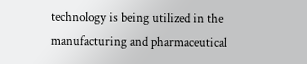technology is being utilized in the manufacturing and pharmaceutical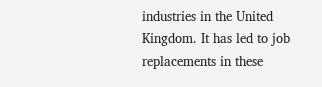industries in the United Kingdom. It has led to job replacements in these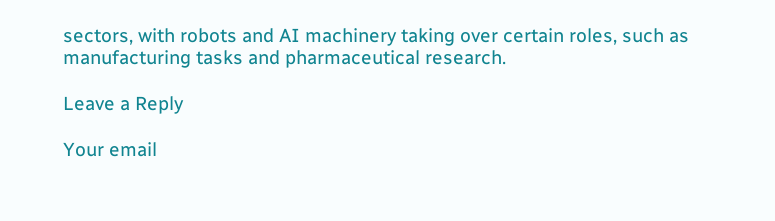sectors, with robots and AI machinery taking over certain roles, such as manufacturing tasks and pharmaceutical research.

Leave a Reply

Your email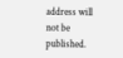address will not be published.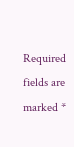Required fields are marked *